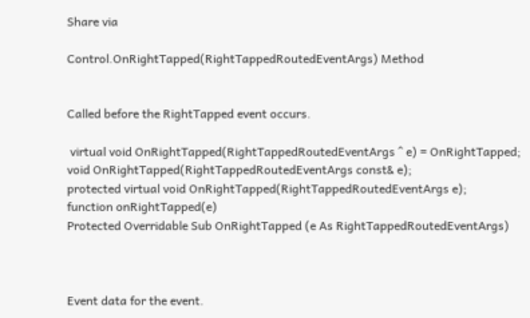Share via

Control.OnRightTapped(RightTappedRoutedEventArgs) Method


Called before the RightTapped event occurs.

 virtual void OnRightTapped(RightTappedRoutedEventArgs ^ e) = OnRightTapped;
void OnRightTapped(RightTappedRoutedEventArgs const& e);
protected virtual void OnRightTapped(RightTappedRoutedEventArgs e);
function onRightTapped(e)
Protected Overridable Sub OnRightTapped (e As RightTappedRoutedEventArgs)



Event data for the event.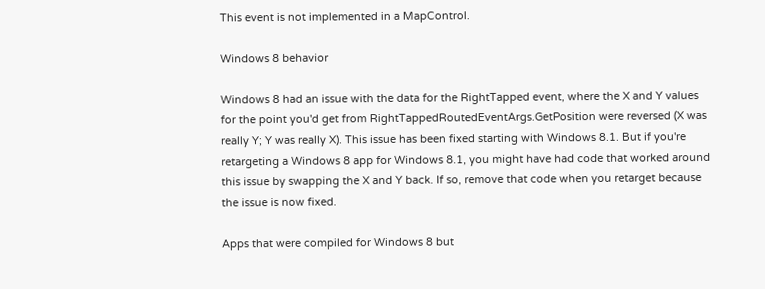This event is not implemented in a MapControl.

Windows 8 behavior

Windows 8 had an issue with the data for the RightTapped event, where the X and Y values for the point you'd get from RightTappedRoutedEventArgs.GetPosition were reversed (X was really Y; Y was really X). This issue has been fixed starting with Windows 8.1. But if you're retargeting a Windows 8 app for Windows 8.1, you might have had code that worked around this issue by swapping the X and Y back. If so, remove that code when you retarget because the issue is now fixed.

Apps that were compiled for Windows 8 but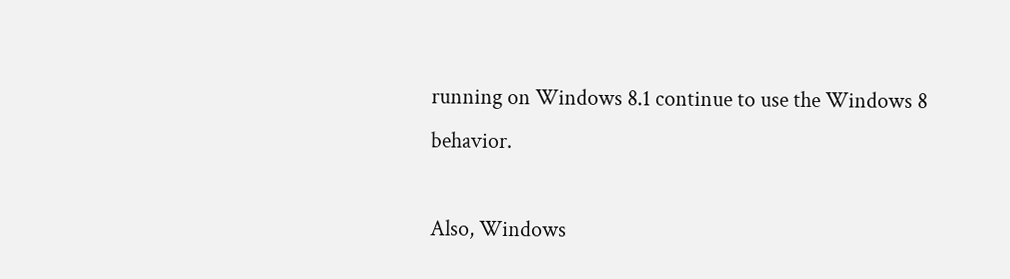running on Windows 8.1 continue to use the Windows 8 behavior.

Also, Windows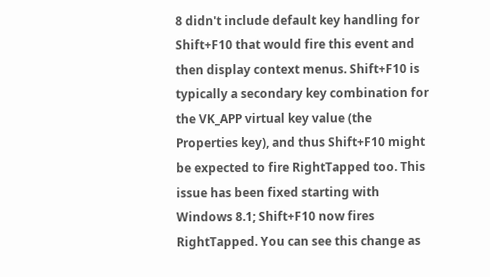8 didn't include default key handling for Shift+F10 that would fire this event and then display context menus. Shift+F10 is typically a secondary key combination for the VK_APP virtual key value (the Properties key), and thus Shift+F10 might be expected to fire RightTapped too. This issue has been fixed starting with Windows 8.1; Shift+F10 now fires RightTapped. You can see this change as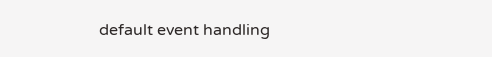default event handling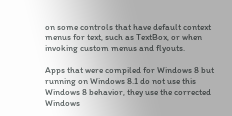on some controls that have default context menus for text, such as TextBox, or when invoking custom menus and flyouts.

Apps that were compiled for Windows 8 but running on Windows 8.1 do not use this Windows 8 behavior, they use the corrected Windows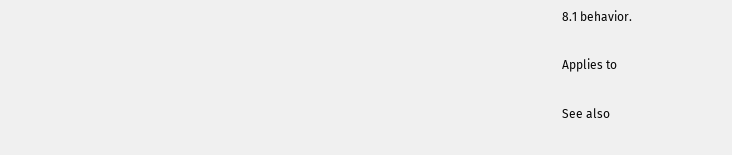8.1 behavior.

Applies to

See also